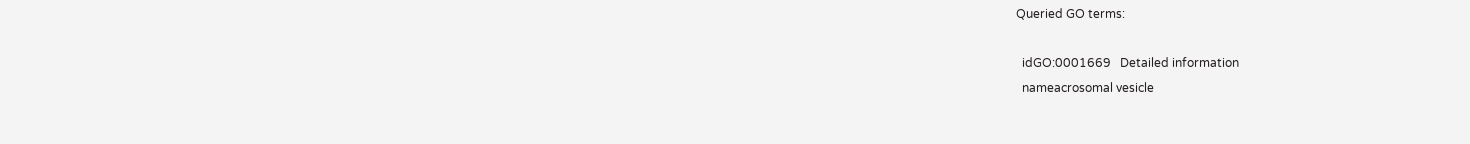Queried GO terms:

  idGO:0001669   Detailed information
  nameacrosomal vesicle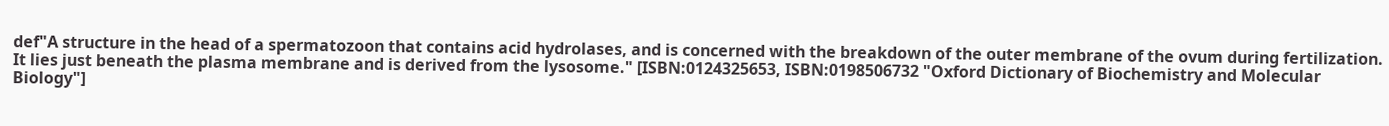def"A structure in the head of a spermatozoon that contains acid hydrolases, and is concerned with the breakdown of the outer membrane of the ovum during fertilization. It lies just beneath the plasma membrane and is derived from the lysosome." [ISBN:0124325653, ISBN:0198506732 "Oxford Dictionary of Biochemistry and Molecular Biology"]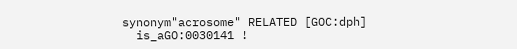synonym"acrosome" RELATED [GOC:dph]
  is_aGO:0030141 !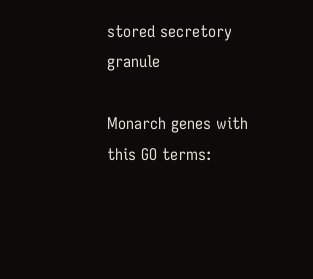stored secretory granule

Monarch genes with this GO terms: